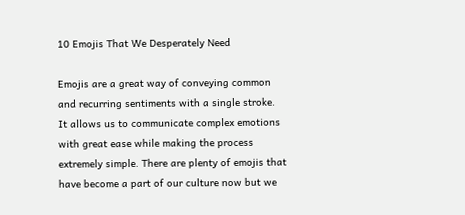10 Emojis That We Desperately Need

Emojis are a great way of conveying common and recurring sentiments with a single stroke. It allows us to communicate complex emotions with great ease while making the process extremely simple. There are plenty of emojis that have become a part of our culture now but we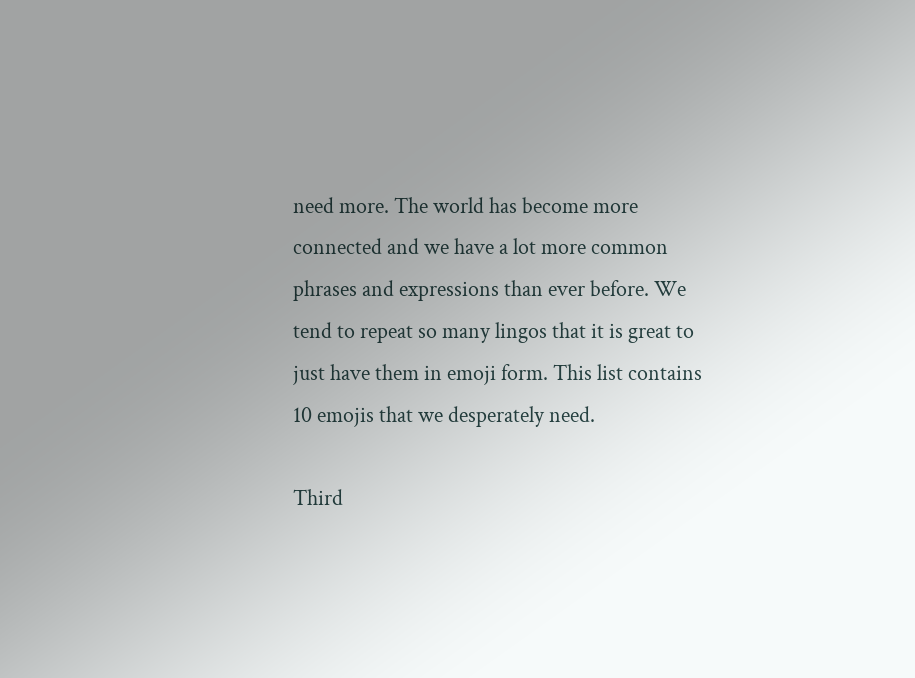need more. The world has become more connected and we have a lot more common phrases and expressions than ever before. We tend to repeat so many lingos that it is great to just have them in emoji form. This list contains 10 emojis that we desperately need.

Third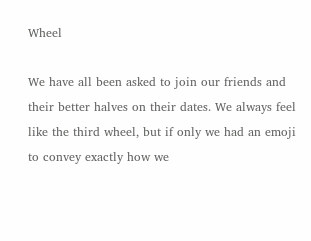Wheel

We have all been asked to join our friends and their better halves on their dates. We always feel like the third wheel, but if only we had an emoji to convey exactly how we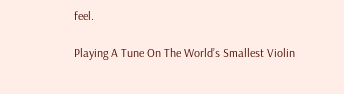feel.

Playing A Tune On The World’s Smallest Violin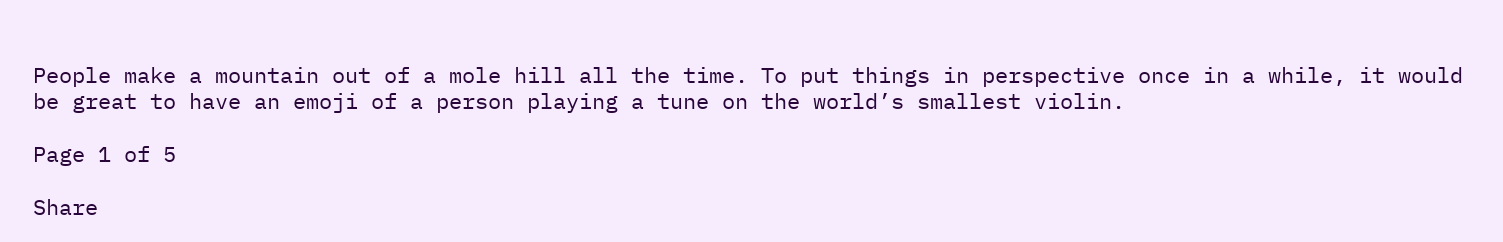People make a mountain out of a mole hill all the time. To put things in perspective once in a while, it would be great to have an emoji of a person playing a tune on the world’s smallest violin.

Page 1 of 5

Share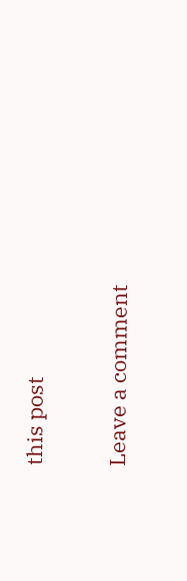this post

Leave a comment